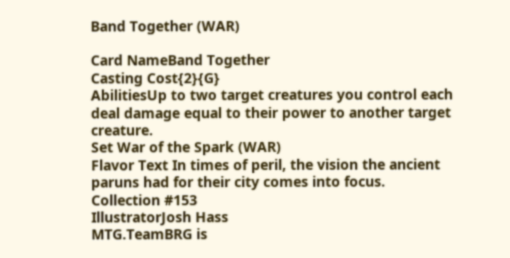Band Together (WAR)

Card NameBand Together
Casting Cost{2}{G}
AbilitiesUp to two target creatures you control each deal damage equal to their power to another target creature.
Set War of the Spark (WAR)
Flavor Text In times of peril, the vision the ancient paruns had for their city comes into focus.
Collection #153
IllustratorJosh Hass
MTG.TeamBRG is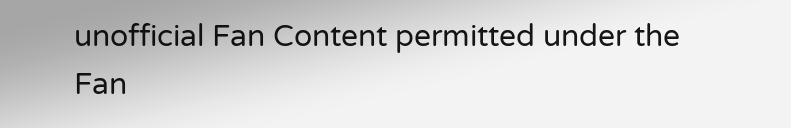unofficial Fan Content permitted under the Fan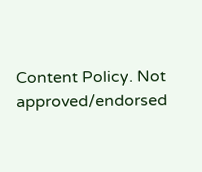Content Policy. Not approved/endorsed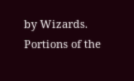by Wizards. Portions of the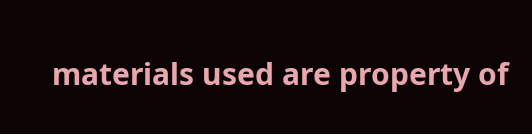materials used are property of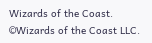Wizards of the Coast. ©Wizards of the Coast LLC.